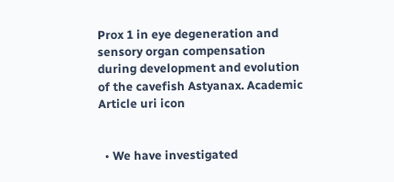Prox 1 in eye degeneration and sensory organ compensation during development and evolution of the cavefish Astyanax. Academic Article uri icon


  • We have investigated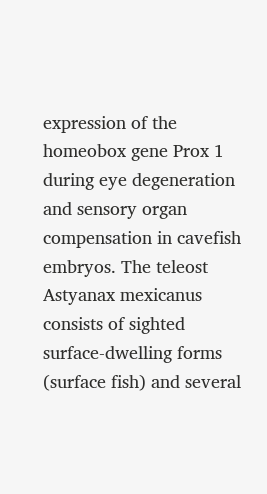expression of the homeobox gene Prox 1 during eye degeneration and sensory organ compensation in cavefish embryos. The teleost Astyanax mexicanus consists of sighted surface-dwelling forms (surface fish) and several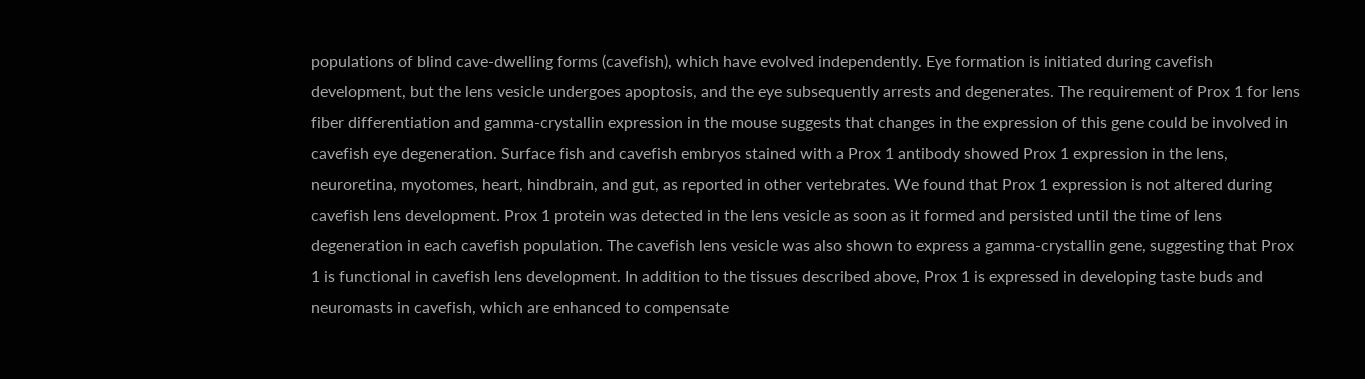populations of blind cave-dwelling forms (cavefish), which have evolved independently. Eye formation is initiated during cavefish development, but the lens vesicle undergoes apoptosis, and the eye subsequently arrests and degenerates. The requirement of Prox 1 for lens fiber differentiation and gamma-crystallin expression in the mouse suggests that changes in the expression of this gene could be involved in cavefish eye degeneration. Surface fish and cavefish embryos stained with a Prox 1 antibody showed Prox 1 expression in the lens, neuroretina, myotomes, heart, hindbrain, and gut, as reported in other vertebrates. We found that Prox 1 expression is not altered during cavefish lens development. Prox 1 protein was detected in the lens vesicle as soon as it formed and persisted until the time of lens degeneration in each cavefish population. The cavefish lens vesicle was also shown to express a gamma-crystallin gene, suggesting that Prox 1 is functional in cavefish lens development. In addition to the tissues described above, Prox 1 is expressed in developing taste buds and neuromasts in cavefish, which are enhanced to compensate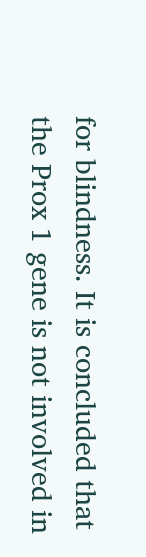for blindness. It is concluded that the Prox 1 gene is not involved in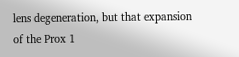lens degeneration, but that expansion of the Prox 1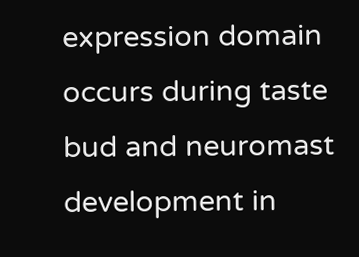expression domain occurs during taste bud and neuromast development in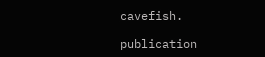cavefish.

publication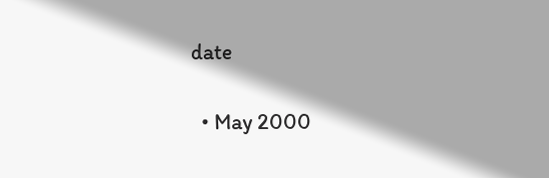date

  • May 2000